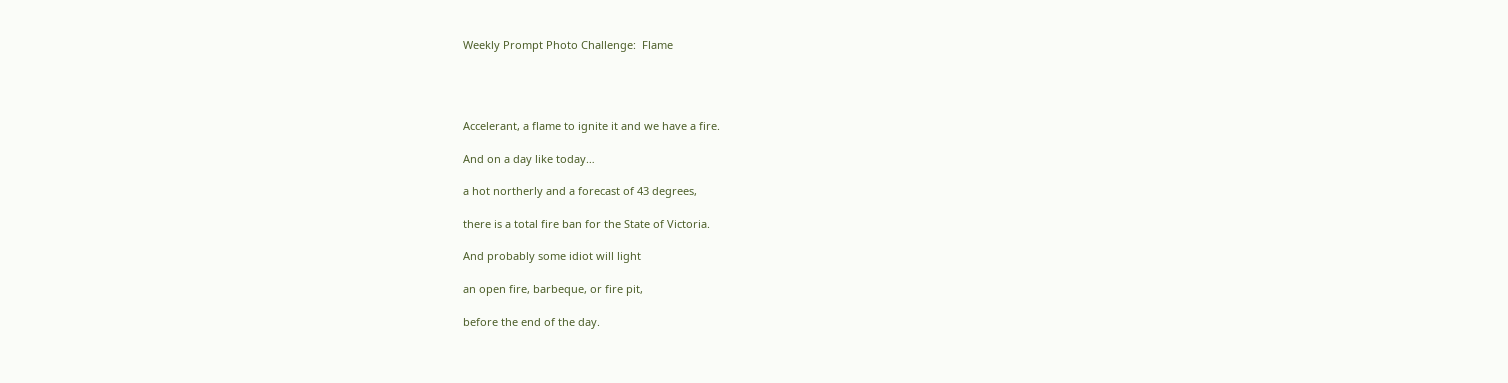Weekly Prompt Photo Challenge:  Flame




Accelerant, a flame to ignite it and we have a fire.

And on a day like today…

a hot northerly and a forecast of 43 degrees,

there is a total fire ban for the State of Victoria.

And probably some idiot will light

an open fire, barbeque, or fire pit,

before the end of the day.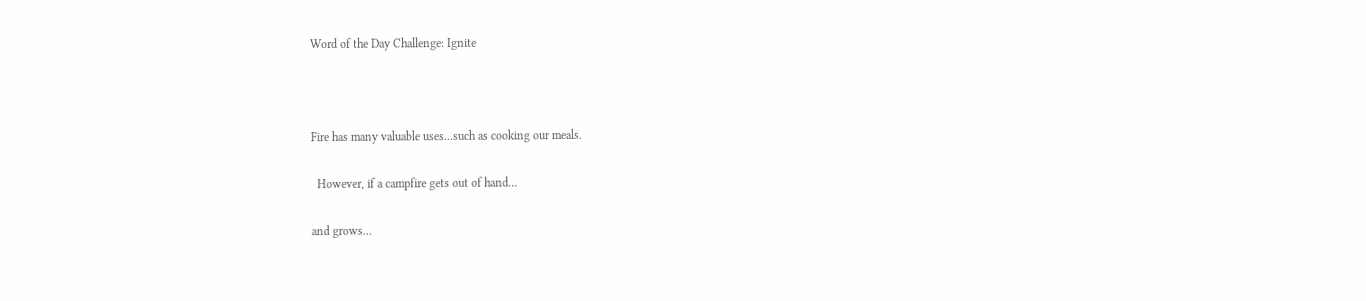Word of the Day Challenge: Ignite



Fire has many valuable uses…such as cooking our meals.

  However, if a campfire gets out of hand…

and grows…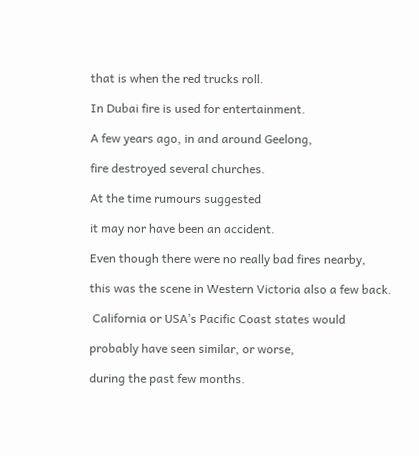that is when the red trucks roll.

In Dubai fire is used for entertainment.

A few years ago, in and around Geelong,

fire destroyed several churches.

At the time rumours suggested

it may nor have been an accident.

Even though there were no really bad fires nearby,

this was the scene in Western Victoria also a few back.

 California or USA’s Pacific Coast states would

probably have seen similar, or worse,

during the past few months.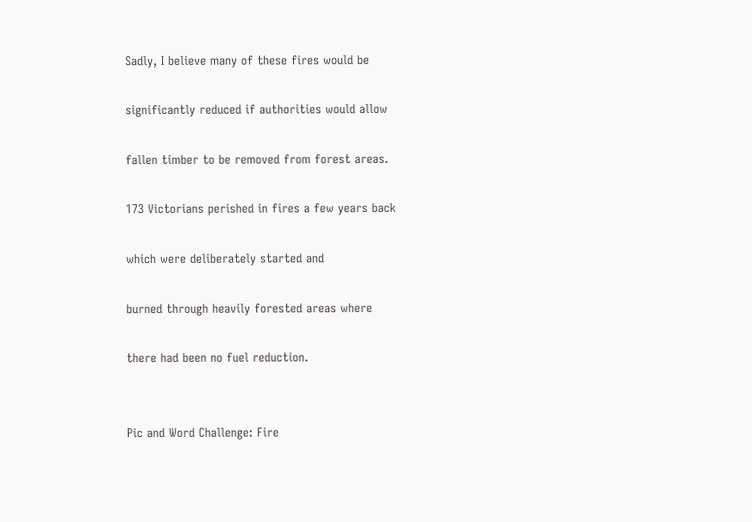Sadly, I believe many of these fires would be

significantly reduced if authorities would allow

fallen timber to be removed from forest areas.

173 Victorians perished in fires a few years back

which were deliberately started and

burned through heavily forested areas where

there had been no fuel reduction.


Pic and Word Challenge: Fire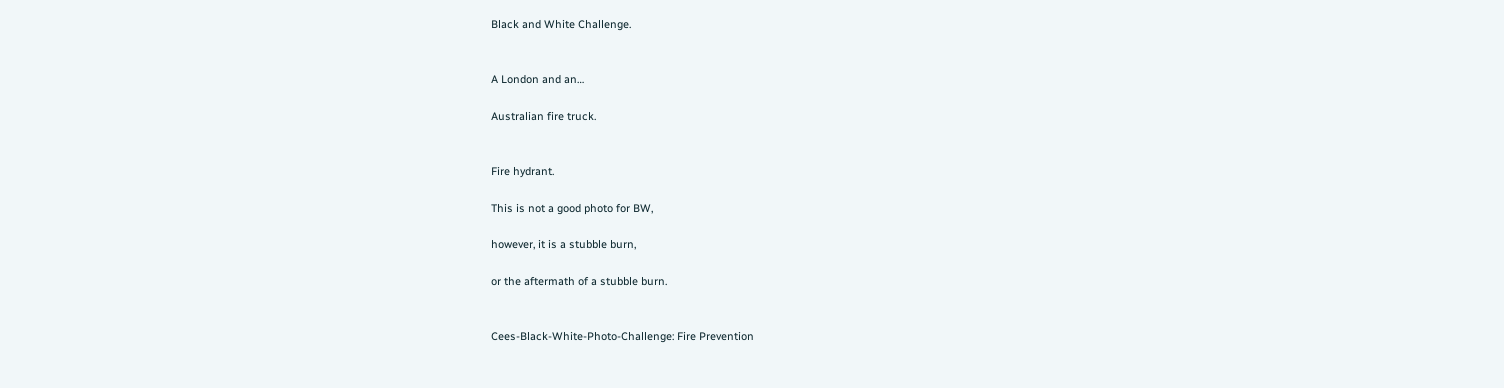Black and White Challenge.


A London and an…

Australian fire truck.


Fire hydrant.

This is not a good photo for BW,

however, it is a stubble burn,

or the aftermath of a stubble burn.


Cees-Black-White-Photo-Challenge: Fire Prevention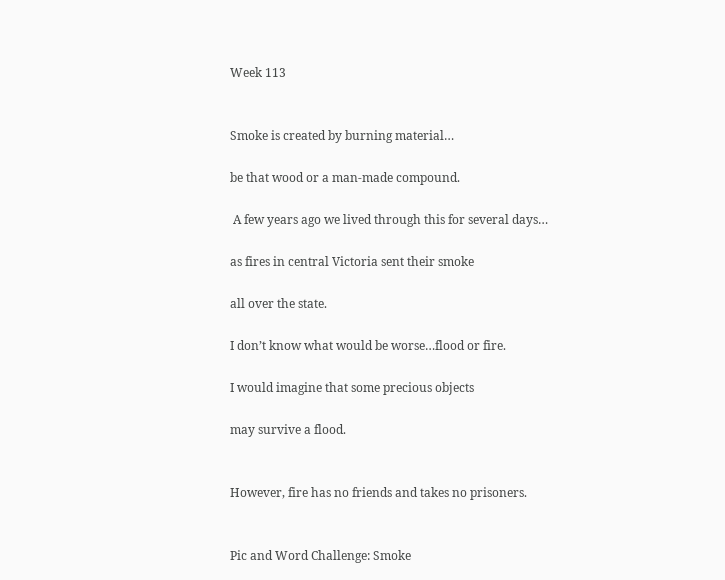Week 113


Smoke is created by burning material…

be that wood or a man-made compound.

 A few years ago we lived through this for several days…

as fires in central Victoria sent their smoke

all over the state.

I don’t know what would be worse…flood or fire.

I would imagine that some precious objects

may survive a flood.


However, fire has no friends and takes no prisoners.


Pic and Word Challenge: Smoke